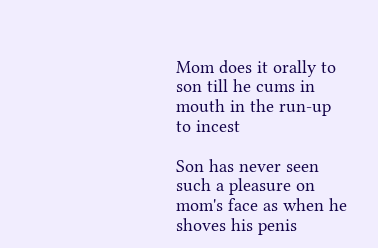Mom does it orally to son till he cums in mouth in the run-up to incest

Son has never seen such a pleasure on mom's face as when he shoves his penis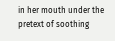in her mouth under the pretext of soothing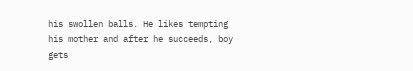his swollen balls. He likes tempting his mother and after he succeeds, boy gets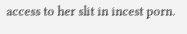access to her slit in incest porn.